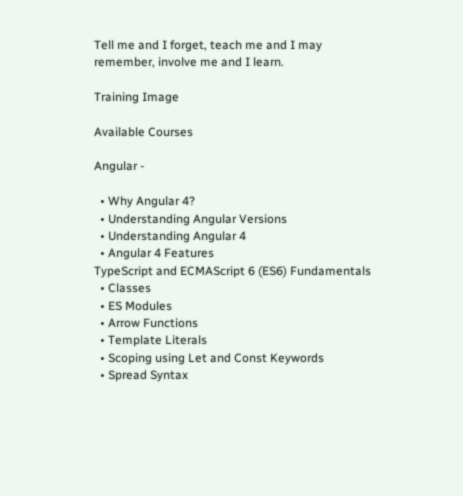Tell me and I forget, teach me and I may remember, involve me and I learn.

Training Image

Available Courses

Angular -

  • Why Angular 4?
  • Understanding Angular Versions
  • Understanding Angular 4
  • Angular 4 Features
TypeScript and ECMAScript 6 (ES6) Fundamentals
  • Classes
  • ES Modules
  • Arrow Functions
  • Template Literals
  • Scoping using Let and Const Keywords
  • Spread Syntax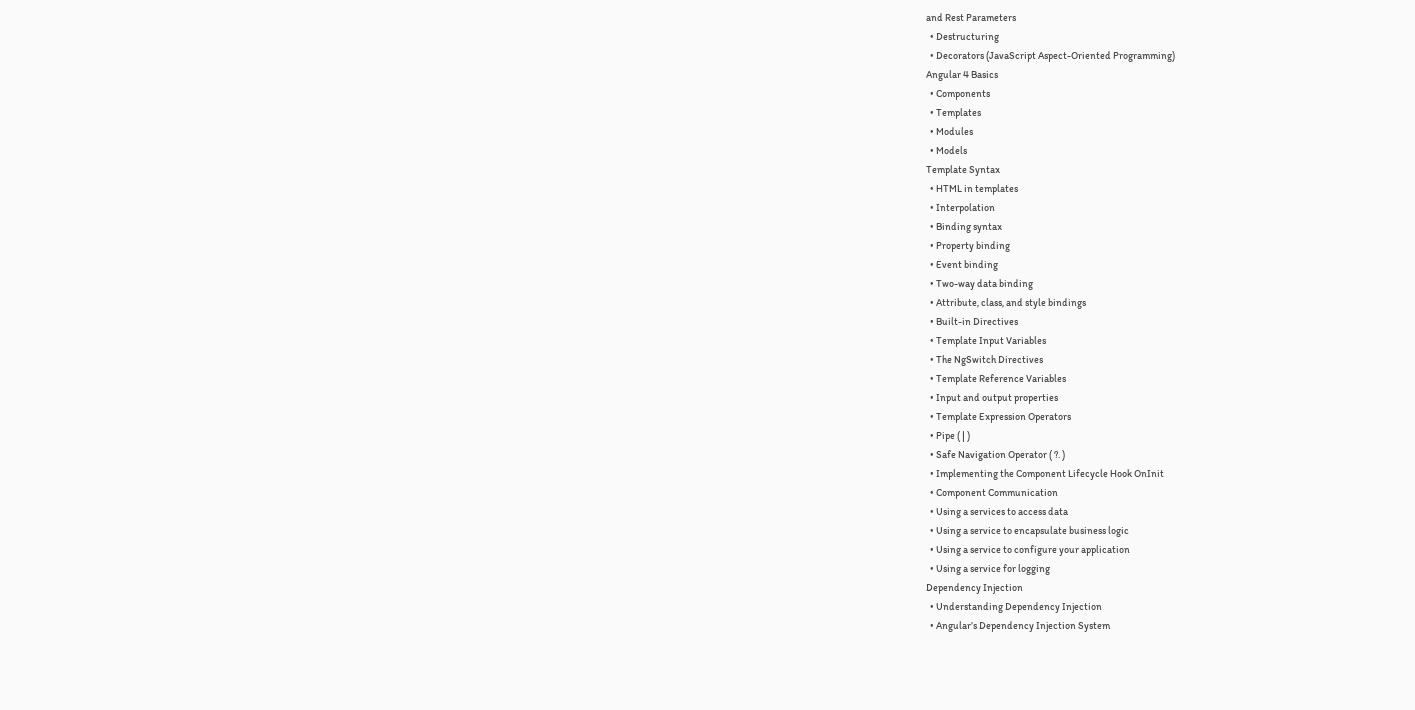and Rest Parameters
  • Destructuring
  • Decorators (JavaScript Aspect-Oriented Programming)
Angular 4 Basics
  • Components
  • Templates
  • Modules
  • Models
Template Syntax
  • HTML in templates
  • Interpolation
  • Binding syntax
  • Property binding
  • Event binding
  • Two-way data binding
  • Attribute, class, and style bindings
  • Built-in Directives
  • Template Input Variables
  • The NgSwitch Directives
  • Template Reference Variables
  • Input and output properties
  • Template Expression Operators
  • Pipe ( | )
  • Safe Navigation Operator ( ?. )
  • Implementing the Component Lifecycle Hook OnInit
  • Component Communication
  • Using a services to access data
  • Using a service to encapsulate business logic
  • Using a service to configure your application
  • Using a service for logging
Dependency Injection
  • Understanding Dependency Injection
  • Angular’s Dependency Injection System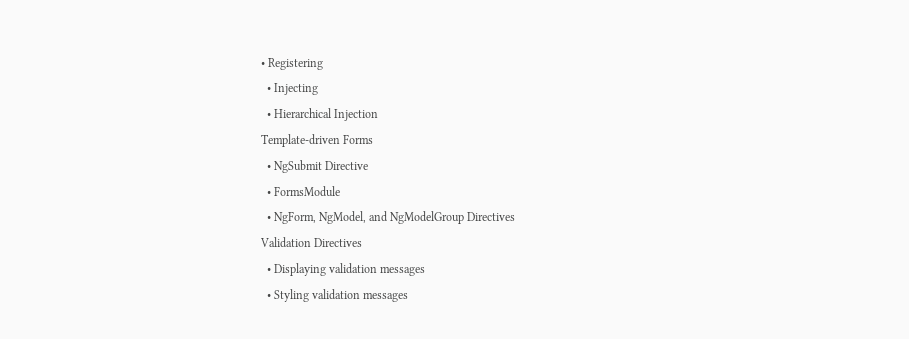• Registering
  • Injecting
  • Hierarchical Injection
Template-driven Forms
  • NgSubmit Directive
  • FormsModule
  • NgForm, NgModel, and NgModelGroup Directives
Validation Directives
  • Displaying validation messages
  • Styling validation messages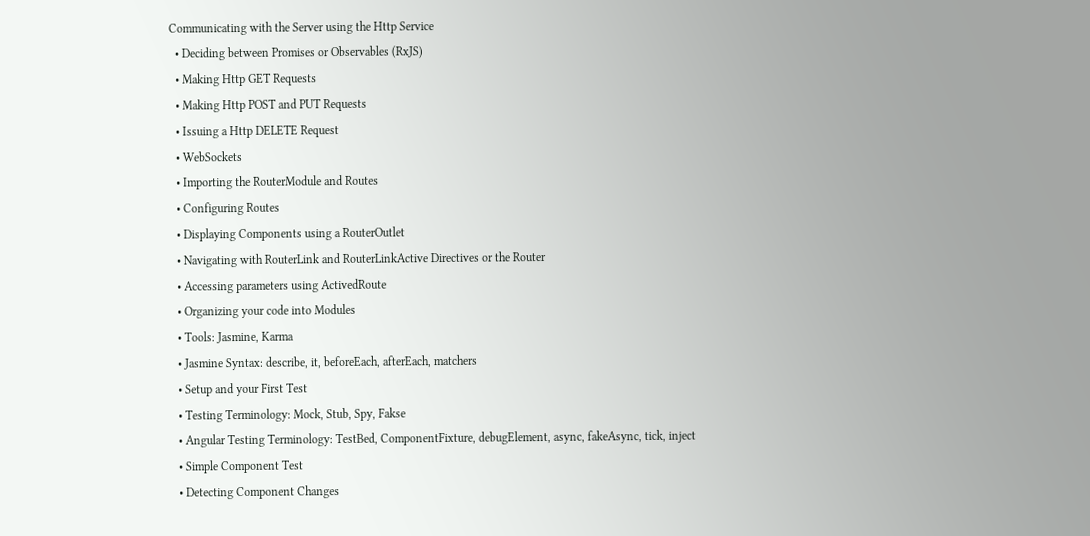Communicating with the Server using the Http Service
  • Deciding between Promises or Observables (RxJS)
  • Making Http GET Requests
  • Making Http POST and PUT Requests
  • Issuing a Http DELETE Request
  • WebSockets
  • Importing the RouterModule and Routes
  • Configuring Routes
  • Displaying Components using a RouterOutlet
  • Navigating with RouterLink and RouterLinkActive Directives or the Router
  • Accessing parameters using ActivedRoute
  • Organizing your code into Modules
  • Tools: Jasmine, Karma
  • Jasmine Syntax: describe, it, beforeEach, afterEach, matchers
  • Setup and your First Test
  • Testing Terminology: Mock, Stub, Spy, Fakse
  • Angular Testing Terminology: TestBed, ComponentFixture, debugElement, async, fakeAsync, tick, inject
  • Simple Component Test
  • Detecting Component Changes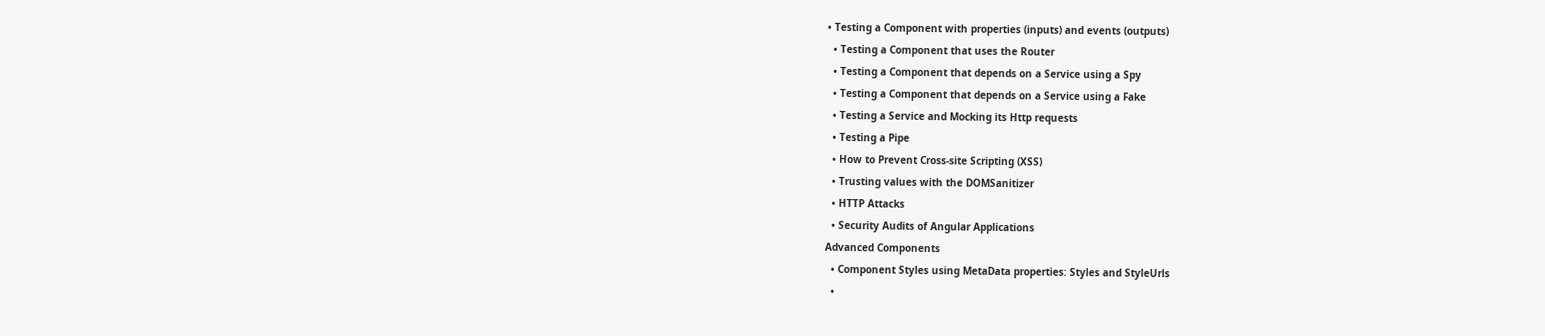• Testing a Component with properties (inputs) and events (outputs)
  • Testing a Component that uses the Router
  • Testing a Component that depends on a Service using a Spy
  • Testing a Component that depends on a Service using a Fake
  • Testing a Service and Mocking its Http requests
  • Testing a Pipe
  • How to Prevent Cross-site Scripting (XSS)
  • Trusting values with the DOMSanitizer
  • HTTP Attacks
  • Security Audits of Angular Applications
Advanced Components
  • Component Styles using MetaData properties: Styles and StyleUrls
  •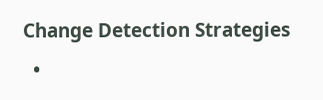Change Detection Strategies
  •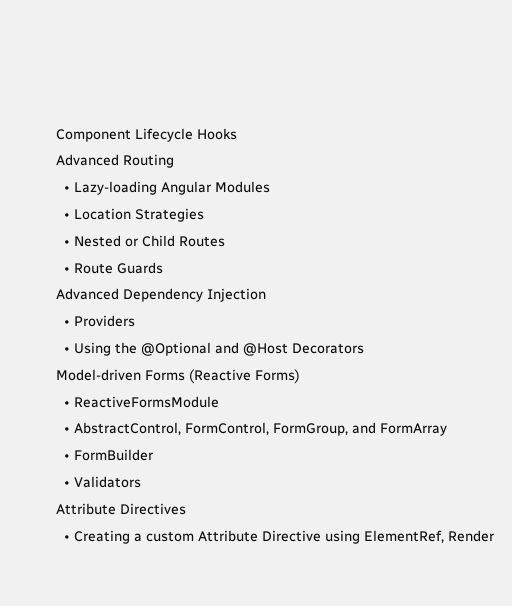Component Lifecycle Hooks
Advanced Routing
  • Lazy-loading Angular Modules
  • Location Strategies
  • Nested or Child Routes
  • Route Guards
Advanced Dependency Injection
  • Providers
  • Using the @Optional and @Host Decorators
Model-driven Forms (Reactive Forms)
  • ReactiveFormsModule
  • AbstractControl, FormControl, FormGroup, and FormArray
  • FormBuilder
  • Validators
Attribute Directives
  • Creating a custom Attribute Directive using ElementRef, Render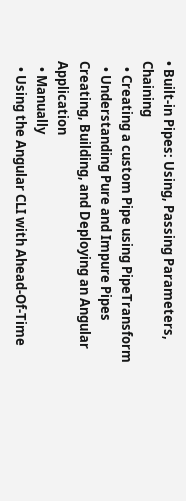• Built-in Pipes: Using, Passing Parameters, Chaining
  • Creating a custom Pipe using PipeTransform
  • Understanding Pure and Impure Pipes
Creating, Building, and Deploying an Angular Application
  • Manually
  • Using the Angular CLI with Ahead-Of-Time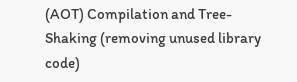(AOT) Compilation and Tree-Shaking (removing unused library code)